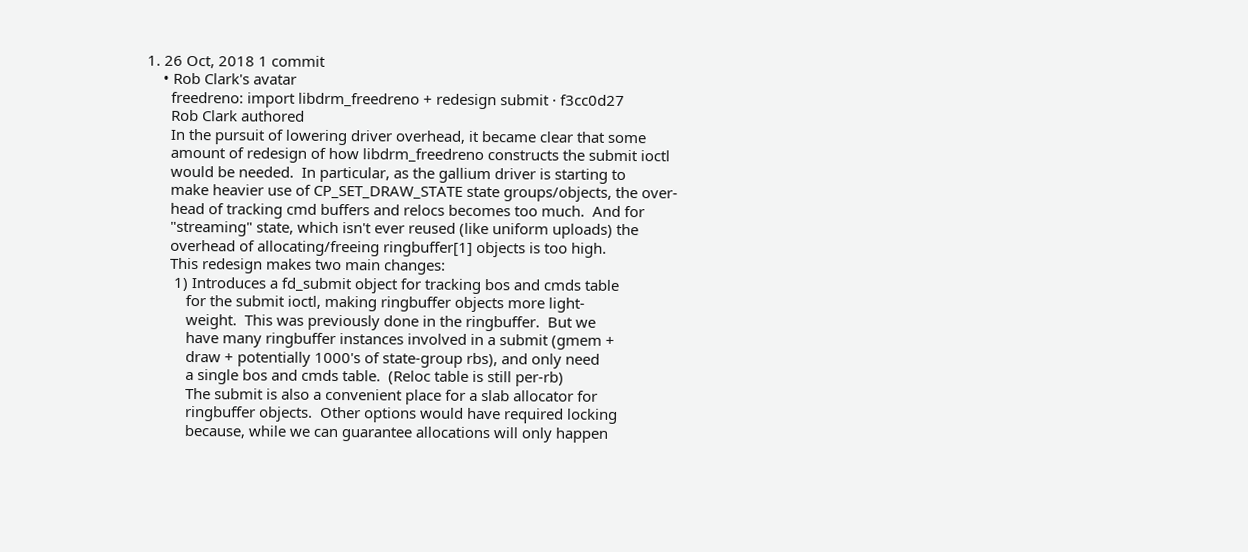1. 26 Oct, 2018 1 commit
    • Rob Clark's avatar
      freedreno: import libdrm_freedreno + redesign submit · f3cc0d27
      Rob Clark authored
      In the pursuit of lowering driver overhead, it became clear that some
      amount of redesign of how libdrm_freedreno constructs the submit ioctl
      would be needed.  In particular, as the gallium driver is starting to
      make heavier use of CP_SET_DRAW_STATE state groups/objects, the over-
      head of tracking cmd buffers and relocs becomes too much.  And for
      "streaming" state, which isn't ever reused (like uniform uploads) the
      overhead of allocating/freeing ringbuffer[1] objects is too high.
      This redesign makes two main changes:
       1) Introduces a fd_submit object for tracking bos and cmds table
          for the submit ioctl, making ringbuffer objects more light-
          weight.  This was previously done in the ringbuffer.  But we
          have many ringbuffer instances involved in a submit (gmem +
          draw + potentially 1000's of state-group rbs), and only need
          a single bos and cmds table.  (Reloc table is still per-rb)
          The submit is also a convenient place for a slab allocator for
          ringbuffer objects.  Other options would have required locking
          because, while we can guarantee allocations will only happen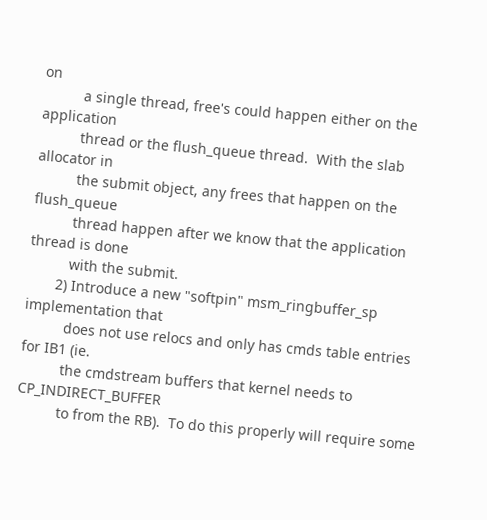on
          a single thread, free's could happen either on the application
          thread or the flush_queue thread.  With the slab allocator in
          the submit object, any frees that happen on the flush_queue
          thread happen after we know that the application thread is done
          with the submit.
       2) Introduce a new "softpin" msm_ringbuffer_sp implementation that
          does not use relocs and only has cmds table entries for IB1 (ie.
          the cmdstream buffers that kernel needs to CP_INDIRECT_BUFFER
          to from the RB).  To do this properly will require some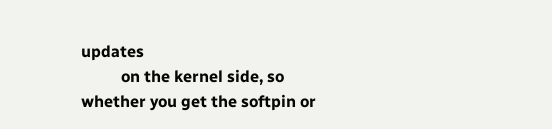updates
          on the kernel side, so whether you get the softpin or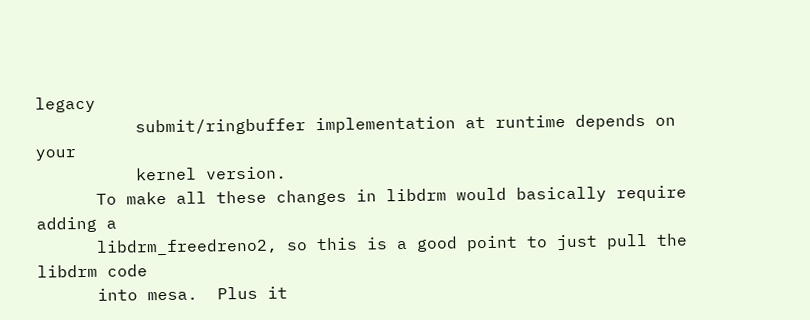legacy
          submit/ringbuffer implementation at runtime depends on your
          kernel version.
      To make all these changes in libdrm would basically require adding a
      libdrm_freedreno2, so this is a good point to just pull the libdrm code
      into mesa.  Plus it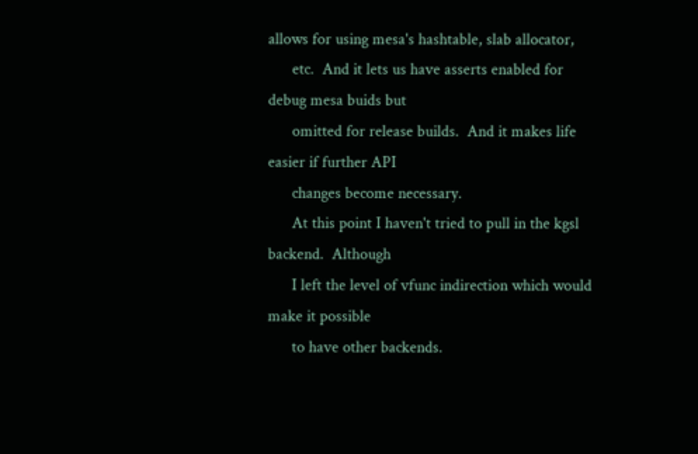allows for using mesa's hashtable, slab allocator,
      etc.  And it lets us have asserts enabled for debug mesa buids but
      omitted for release builds.  And it makes life easier if further API
      changes become necessary.
      At this point I haven't tried to pull in the kgsl backend.  Although
      I left the level of vfunc indirection which would make it possible
      to have other backends.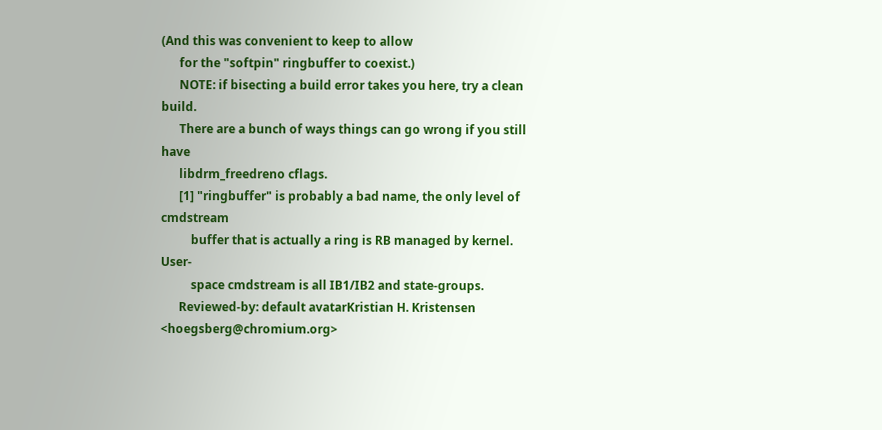(And this was convenient to keep to allow
      for the "softpin" ringbuffer to coexist.)
      NOTE: if bisecting a build error takes you here, try a clean build.
      There are a bunch of ways things can go wrong if you still have
      libdrm_freedreno cflags.
      [1] "ringbuffer" is probably a bad name, the only level of cmdstream
          buffer that is actually a ring is RB managed by kernel.  User-
          space cmdstream is all IB1/IB2 and state-groups.
      Reviewed-by: default avatarKristian H. Kristensen <hoegsberg@chromium.org>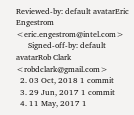Reviewed-by: default avatarEric Engestrom <eric.engestrom@intel.com>
      Signed-off-by: default avatarRob Clark <robdclark@gmail.com>
  2. 03 Oct, 2018 1 commit
  3. 29 Jun, 2017 1 commit
  4. 11 May, 2017 1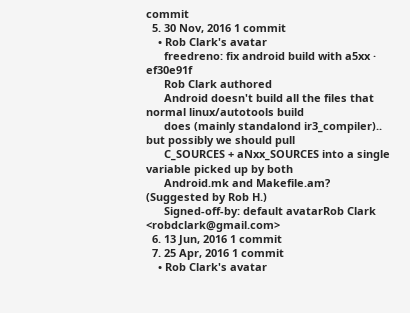commit
  5. 30 Nov, 2016 1 commit
    • Rob Clark's avatar
      freedreno: fix android build with a5xx · ef30e91f
      Rob Clark authored
      Android doesn't build all the files that normal linux/autotools build
      does (mainly standalond ir3_compiler).. but possibly we should pull
      C_SOURCES + aNxx_SOURCES into a single variable picked up by both
      Android.mk and Makefile.am?  (Suggested by Rob H.)
      Signed-off-by: default avatarRob Clark <robdclark@gmail.com>
  6. 13 Jun, 2016 1 commit
  7. 25 Apr, 2016 1 commit
    • Rob Clark's avatar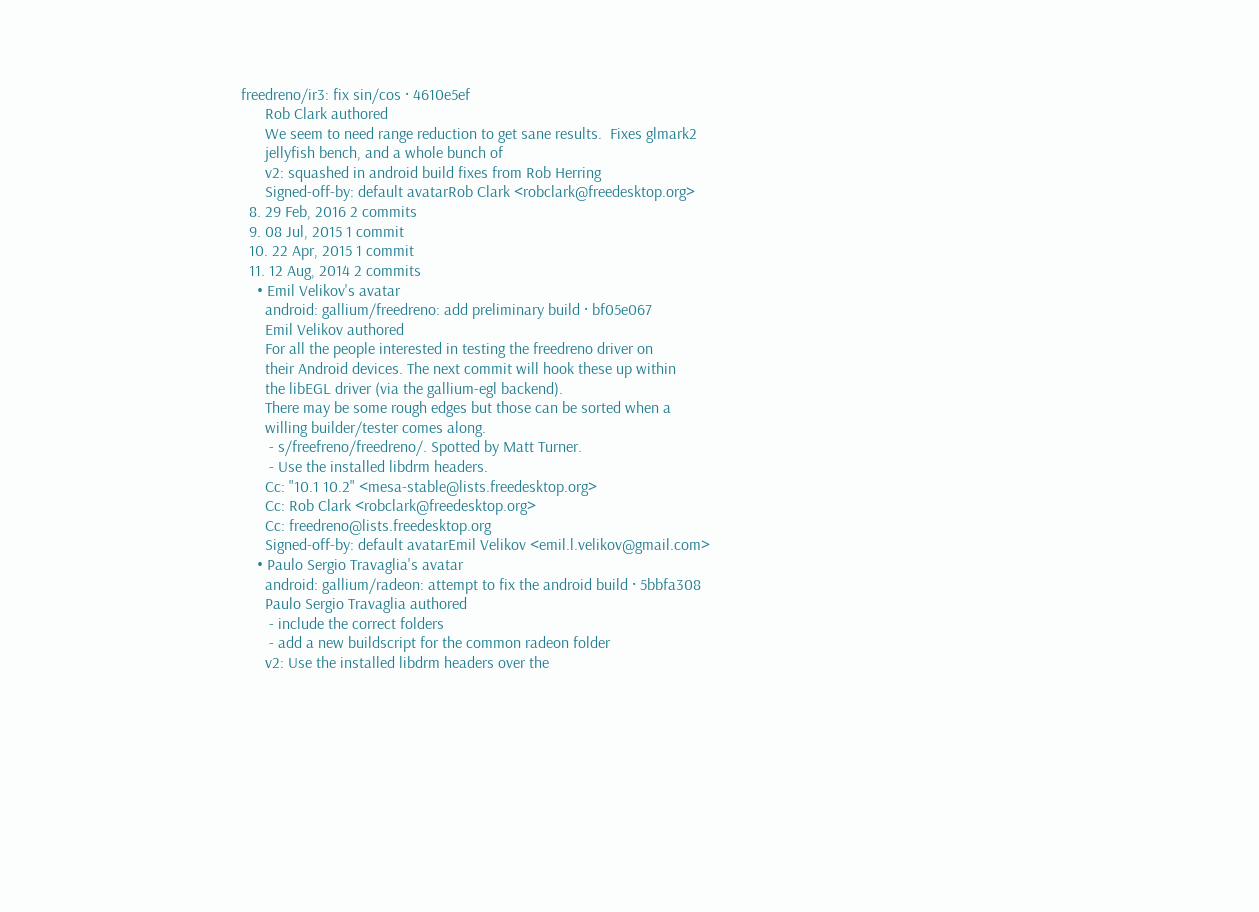freedreno/ir3: fix sin/cos · 4610e5ef
      Rob Clark authored
      We seem to need range reduction to get sane results.  Fixes glmark2
      jellyfish bench, and a whole bunch of
      v2: squashed in android build fixes from Rob Herring
      Signed-off-by: default avatarRob Clark <robclark@freedesktop.org>
  8. 29 Feb, 2016 2 commits
  9. 08 Jul, 2015 1 commit
  10. 22 Apr, 2015 1 commit
  11. 12 Aug, 2014 2 commits
    • Emil Velikov's avatar
      android: gallium/freedreno: add preliminary build · bf05e067
      Emil Velikov authored
      For all the people interested in testing the freedreno driver on
      their Android devices. The next commit will hook these up within
      the libEGL driver (via the gallium-egl backend).
      There may be some rough edges but those can be sorted when a
      willing builder/tester comes along.
       - s/freefreno/freedreno/. Spotted by Matt Turner.
       - Use the installed libdrm headers.
      Cc: "10.1 10.2" <mesa-stable@lists.freedesktop.org>
      Cc: Rob Clark <robclark@freedesktop.org>
      Cc: freedreno@lists.freedesktop.org
      Signed-off-by: default avatarEmil Velikov <emil.l.velikov@gmail.com>
    • Paulo Sergio Travaglia's avatar
      android: gallium/radeon: attempt to fix the android build · 5bbfa308
      Paulo Sergio Travaglia authored
       - include the correct folders
       - add a new buildscript for the common radeon folder
      v2: Use the installed libdrm headers over the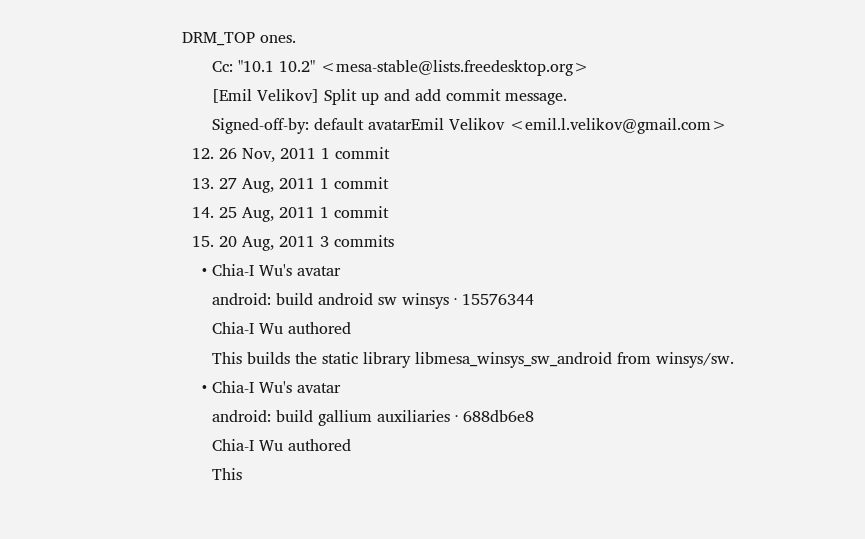DRM_TOP ones.
      Cc: "10.1 10.2" <mesa-stable@lists.freedesktop.org>
      [Emil Velikov] Split up and add commit message.
      Signed-off-by: default avatarEmil Velikov <emil.l.velikov@gmail.com>
  12. 26 Nov, 2011 1 commit
  13. 27 Aug, 2011 1 commit
  14. 25 Aug, 2011 1 commit
  15. 20 Aug, 2011 3 commits
    • Chia-I Wu's avatar
      android: build android sw winsys · 15576344
      Chia-I Wu authored
      This builds the static library libmesa_winsys_sw_android from winsys/sw.
    • Chia-I Wu's avatar
      android: build gallium auxiliaries · 688db6e8
      Chia-I Wu authored
      This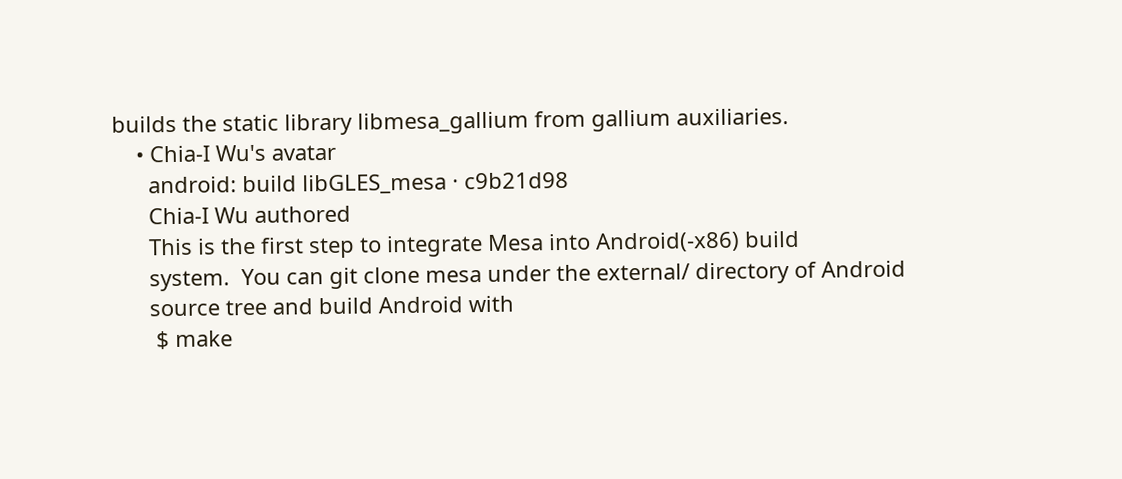builds the static library libmesa_gallium from gallium auxiliaries.
    • Chia-I Wu's avatar
      android: build libGLES_mesa · c9b21d98
      Chia-I Wu authored
      This is the first step to integrate Mesa into Android(-x86) build
      system.  You can git clone mesa under the external/ directory of Android
      source tree and build Android with
       $ make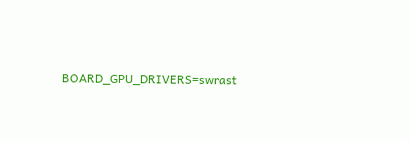BOARD_GPU_DRIVERS=swrast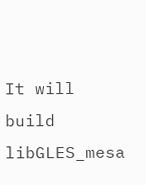It will build libGLES_mesa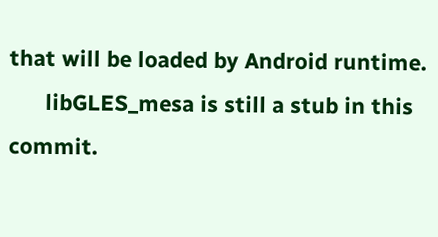that will be loaded by Android runtime.
      libGLES_mesa is still a stub in this commit.